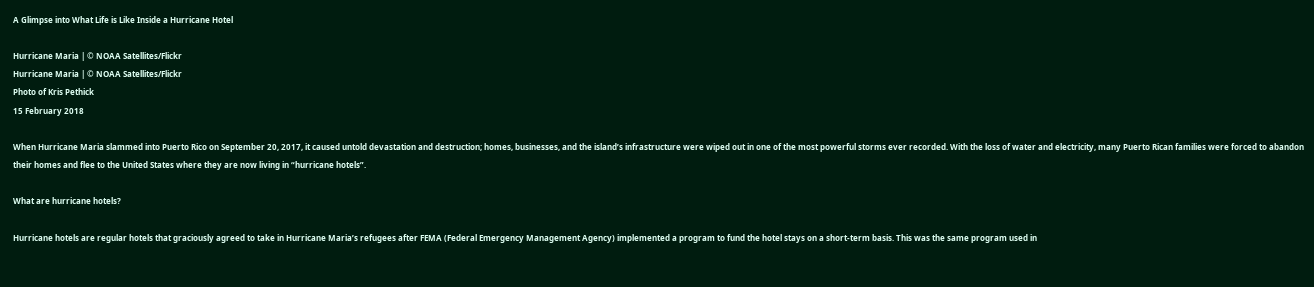A Glimpse into What Life is Like Inside a Hurricane Hotel

Hurricane Maria | © NOAA Satellites/Flickr
Hurricane Maria | © NOAA Satellites/Flickr
Photo of Kris Pethick
15 February 2018

When Hurricane Maria slammed into Puerto Rico on September 20, 2017, it caused untold devastation and destruction; homes, businesses, and the island’s infrastructure were wiped out in one of the most powerful storms ever recorded. With the loss of water and electricity, many Puerto Rican families were forced to abandon their homes and flee to the United States where they are now living in “hurricane hotels”.

What are hurricane hotels?

Hurricane hotels are regular hotels that graciously agreed to take in Hurricane Maria’s refugees after FEMA (Federal Emergency Management Agency) implemented a program to fund the hotel stays on a short-term basis. This was the same program used in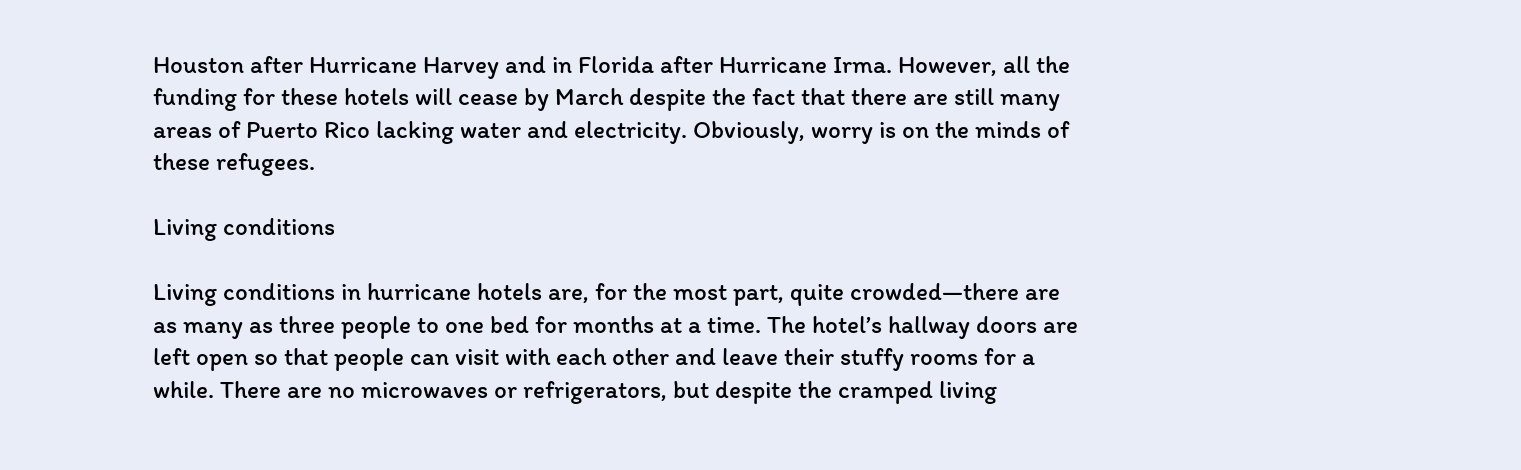Houston after Hurricane Harvey and in Florida after Hurricane Irma. However, all the funding for these hotels will cease by March despite the fact that there are still many areas of Puerto Rico lacking water and electricity. Obviously, worry is on the minds of these refugees.

Living conditions

Living conditions in hurricane hotels are, for the most part, quite crowded—there are as many as three people to one bed for months at a time. The hotel’s hallway doors are left open so that people can visit with each other and leave their stuffy rooms for a while. There are no microwaves or refrigerators, but despite the cramped living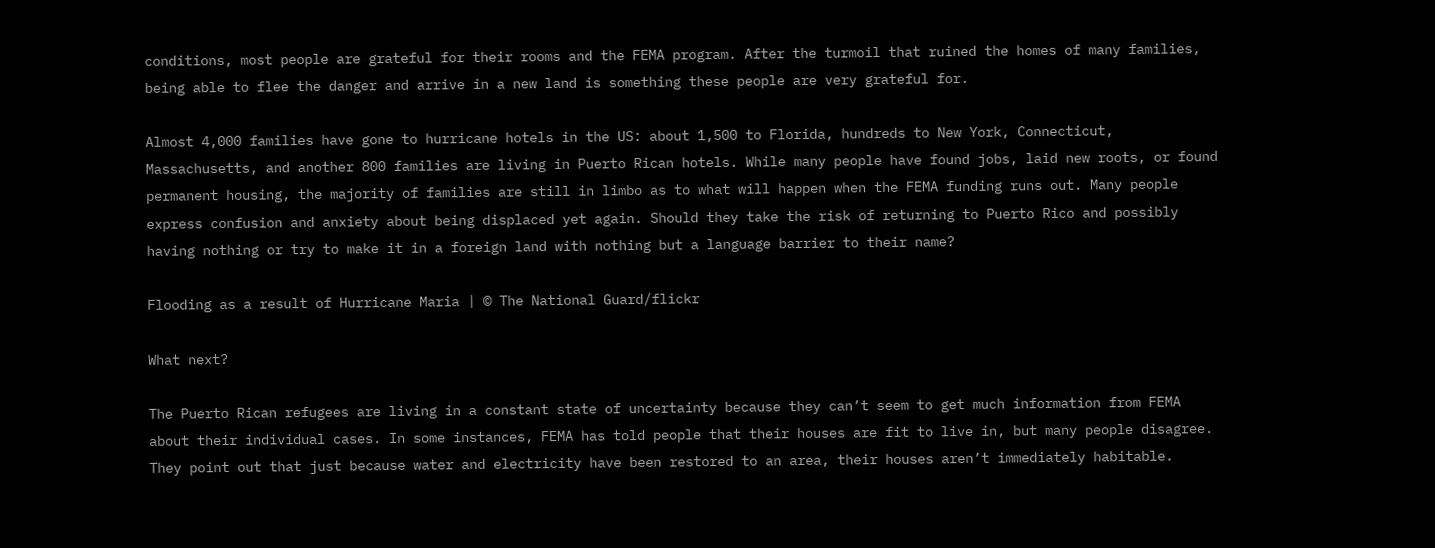conditions, most people are grateful for their rooms and the FEMA program. After the turmoil that ruined the homes of many families, being able to flee the danger and arrive in a new land is something these people are very grateful for.

Almost 4,000 families have gone to hurricane hotels in the US: about 1,500 to Florida, hundreds to New York, Connecticut, Massachusetts, and another 800 families are living in Puerto Rican hotels. While many people have found jobs, laid new roots, or found permanent housing, the majority of families are still in limbo as to what will happen when the FEMA funding runs out. Many people express confusion and anxiety about being displaced yet again. Should they take the risk of returning to Puerto Rico and possibly having nothing or try to make it in a foreign land with nothing but a language barrier to their name?

Flooding as a result of Hurricane Maria | © The National Guard/flickr

What next?

The Puerto Rican refugees are living in a constant state of uncertainty because they can’t seem to get much information from FEMA about their individual cases. In some instances, FEMA has told people that their houses are fit to live in, but many people disagree. They point out that just because water and electricity have been restored to an area, their houses aren’t immediately habitable.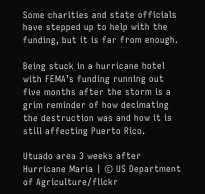Some charities and state officials have stepped up to help with the funding, but it is far from enough.

Being stuck in a hurricane hotel with FEMA’s funding running out five months after the storm is a grim reminder of how decimating the destruction was and how it is still affecting Puerto Rico.

Utuado area 3 weeks after Hurricane Maria | © US Department of Agriculture/flickr